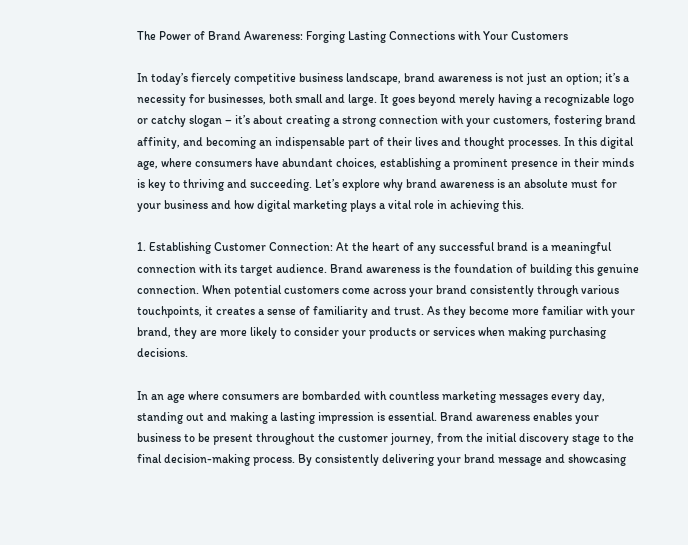The Power of Brand Awareness: Forging Lasting Connections with Your Customers

In today’s fiercely competitive business landscape, brand awareness is not just an option; it’s a necessity for businesses, both small and large. It goes beyond merely having a recognizable logo or catchy slogan – it’s about creating a strong connection with your customers, fostering brand affinity, and becoming an indispensable part of their lives and thought processes. In this digital age, where consumers have abundant choices, establishing a prominent presence in their minds is key to thriving and succeeding. Let’s explore why brand awareness is an absolute must for your business and how digital marketing plays a vital role in achieving this.

1. Establishing Customer Connection: At the heart of any successful brand is a meaningful connection with its target audience. Brand awareness is the foundation of building this genuine connection. When potential customers come across your brand consistently through various touchpoints, it creates a sense of familiarity and trust. As they become more familiar with your brand, they are more likely to consider your products or services when making purchasing decisions.

In an age where consumers are bombarded with countless marketing messages every day, standing out and making a lasting impression is essential. Brand awareness enables your business to be present throughout the customer journey, from the initial discovery stage to the final decision-making process. By consistently delivering your brand message and showcasing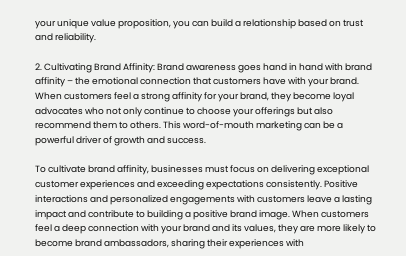your unique value proposition, you can build a relationship based on trust and reliability.

2. Cultivating Brand Affinity: Brand awareness goes hand in hand with brand affinity – the emotional connection that customers have with your brand. When customers feel a strong affinity for your brand, they become loyal advocates who not only continue to choose your offerings but also recommend them to others. This word-of-mouth marketing can be a powerful driver of growth and success.

To cultivate brand affinity, businesses must focus on delivering exceptional customer experiences and exceeding expectations consistently. Positive interactions and personalized engagements with customers leave a lasting impact and contribute to building a positive brand image. When customers feel a deep connection with your brand and its values, they are more likely to become brand ambassadors, sharing their experiences with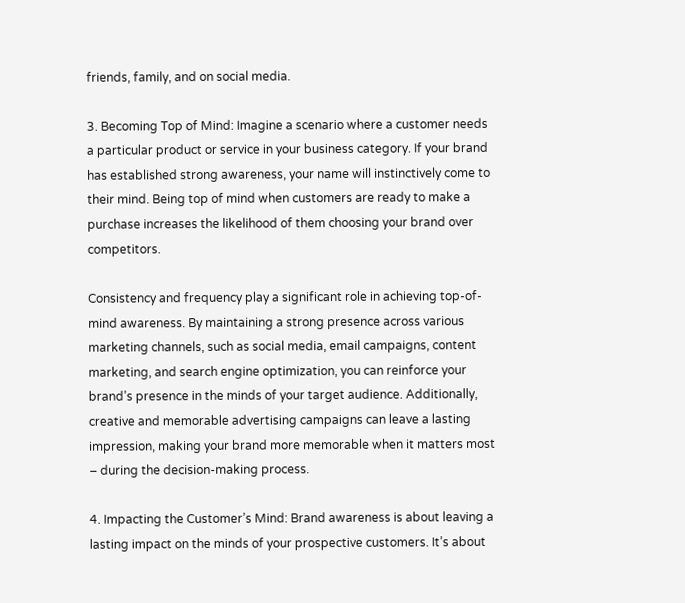friends, family, and on social media.

3. Becoming Top of Mind: Imagine a scenario where a customer needs a particular product or service in your business category. If your brand has established strong awareness, your name will instinctively come to their mind. Being top of mind when customers are ready to make a purchase increases the likelihood of them choosing your brand over competitors.

Consistency and frequency play a significant role in achieving top-of-mind awareness. By maintaining a strong presence across various marketing channels, such as social media, email campaigns, content marketing, and search engine optimization, you can reinforce your brand’s presence in the minds of your target audience. Additionally, creative and memorable advertising campaigns can leave a lasting impression, making your brand more memorable when it matters most – during the decision-making process.

4. Impacting the Customer’s Mind: Brand awareness is about leaving a lasting impact on the minds of your prospective customers. It’s about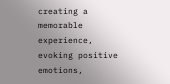creating a memorable experience, evoking positive emotions,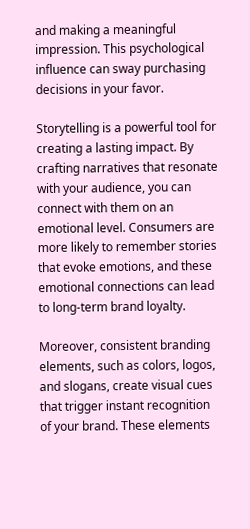and making a meaningful impression. This psychological influence can sway purchasing decisions in your favor.

Storytelling is a powerful tool for creating a lasting impact. By crafting narratives that resonate with your audience, you can connect with them on an emotional level. Consumers are more likely to remember stories that evoke emotions, and these emotional connections can lead to long-term brand loyalty.

Moreover, consistent branding elements, such as colors, logos, and slogans, create visual cues that trigger instant recognition of your brand. These elements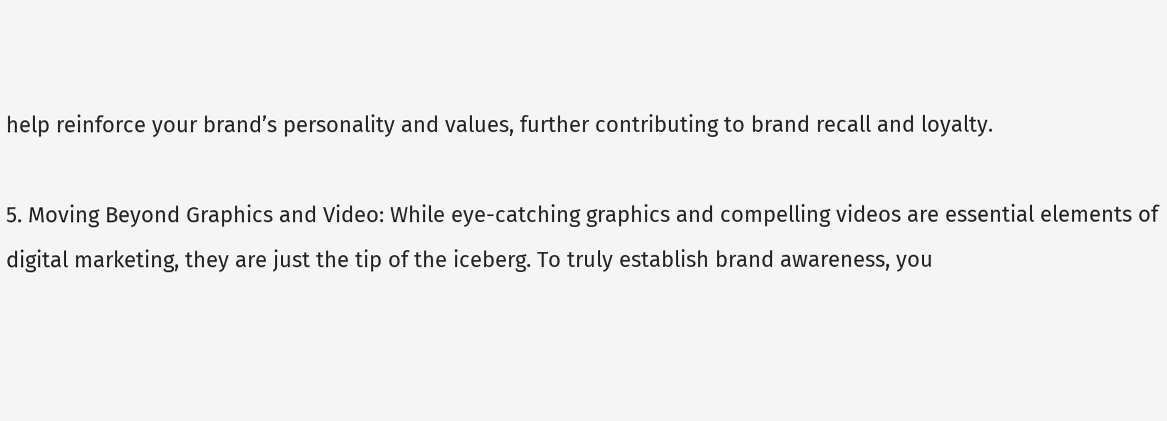help reinforce your brand’s personality and values, further contributing to brand recall and loyalty.

5. Moving Beyond Graphics and Video: While eye-catching graphics and compelling videos are essential elements of digital marketing, they are just the tip of the iceberg. To truly establish brand awareness, you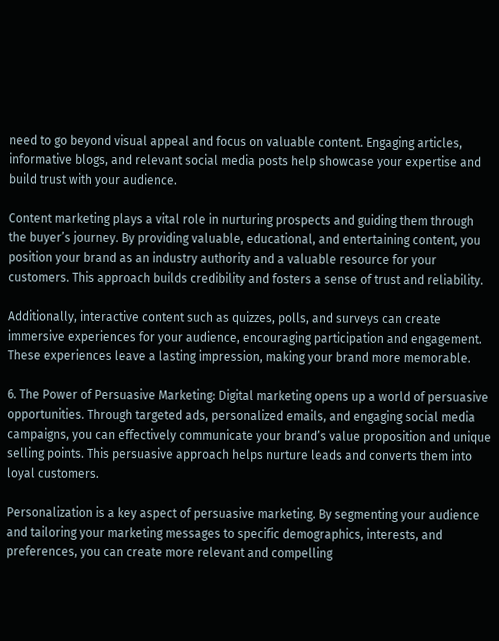need to go beyond visual appeal and focus on valuable content. Engaging articles, informative blogs, and relevant social media posts help showcase your expertise and build trust with your audience.

Content marketing plays a vital role in nurturing prospects and guiding them through the buyer’s journey. By providing valuable, educational, and entertaining content, you position your brand as an industry authority and a valuable resource for your customers. This approach builds credibility and fosters a sense of trust and reliability.

Additionally, interactive content such as quizzes, polls, and surveys can create immersive experiences for your audience, encouraging participation and engagement. These experiences leave a lasting impression, making your brand more memorable.

6. The Power of Persuasive Marketing: Digital marketing opens up a world of persuasive opportunities. Through targeted ads, personalized emails, and engaging social media campaigns, you can effectively communicate your brand’s value proposition and unique selling points. This persuasive approach helps nurture leads and converts them into loyal customers.

Personalization is a key aspect of persuasive marketing. By segmenting your audience and tailoring your marketing messages to specific demographics, interests, and preferences, you can create more relevant and compelling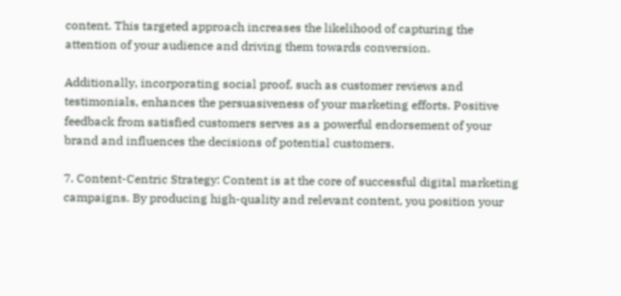content. This targeted approach increases the likelihood of capturing the attention of your audience and driving them towards conversion.

Additionally, incorporating social proof, such as customer reviews and testimonials, enhances the persuasiveness of your marketing efforts. Positive feedback from satisfied customers serves as a powerful endorsement of your brand and influences the decisions of potential customers.

7. Content-Centric Strategy: Content is at the core of successful digital marketing campaigns. By producing high-quality and relevant content, you position your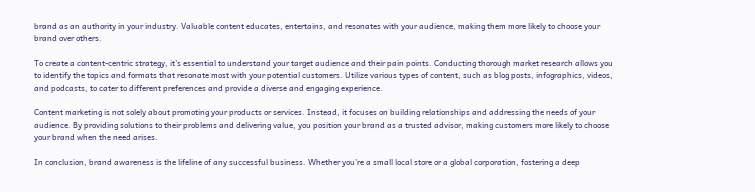brand as an authority in your industry. Valuable content educates, entertains, and resonates with your audience, making them more likely to choose your brand over others.

To create a content-centric strategy, it’s essential to understand your target audience and their pain points. Conducting thorough market research allows you to identify the topics and formats that resonate most with your potential customers. Utilize various types of content, such as blog posts, infographics, videos, and podcasts, to cater to different preferences and provide a diverse and engaging experience.

Content marketing is not solely about promoting your products or services. Instead, it focuses on building relationships and addressing the needs of your audience. By providing solutions to their problems and delivering value, you position your brand as a trusted advisor, making customers more likely to choose your brand when the need arises.

In conclusion, brand awareness is the lifeline of any successful business. Whether you’re a small local store or a global corporation, fostering a deep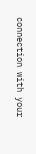connection with your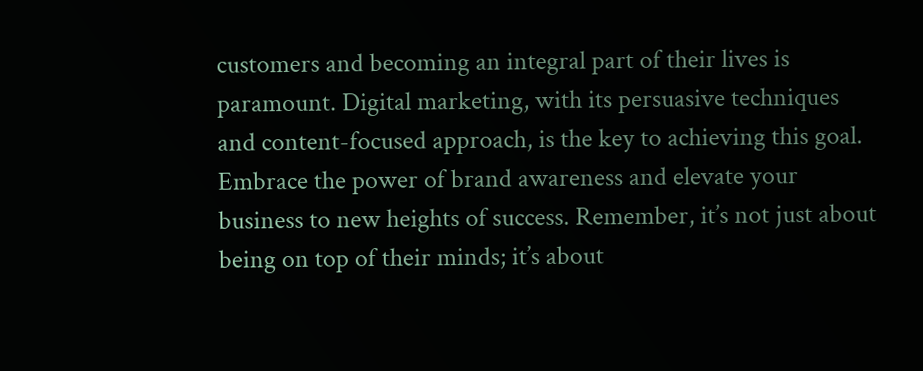customers and becoming an integral part of their lives is paramount. Digital marketing, with its persuasive techniques and content-focused approach, is the key to achieving this goal. Embrace the power of brand awareness and elevate your business to new heights of success. Remember, it’s not just about being on top of their minds; it’s about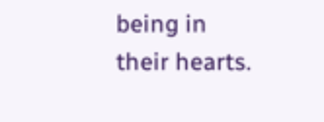being in their hearts.